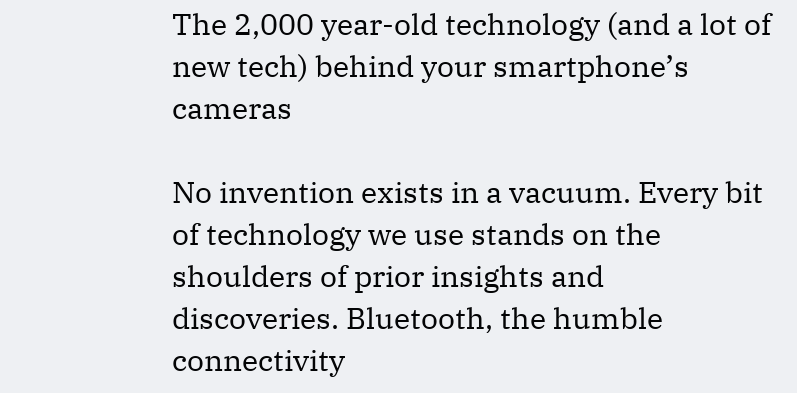The 2,000 year-old technology (and a lot of new tech) behind your smartphone’s cameras

No invention exists in a vacuum. Every bit of technology we use stands on the shoulders of prior insights and discoveries. Bluetooth, the humble connectivity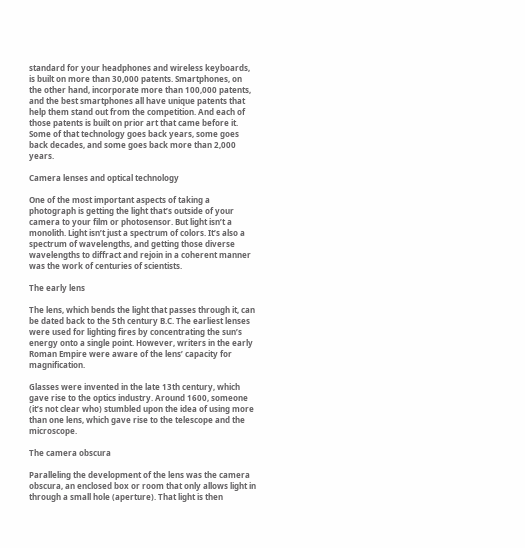standard for your headphones and wireless keyboards, is built on more than 30,000 patents. Smartphones, on the other hand, incorporate more than 100,000 patents, and the best smartphones all have unique patents that help them stand out from the competition. And each of those patents is built on prior art that came before it. Some of that technology goes back years, some goes back decades, and some goes back more than 2,000 years.

Camera lenses and optical technology

One of the most important aspects of taking a photograph is getting the light that’s outside of your camera to your film or photosensor. But light isn’t a monolith. Light isn’t just a spectrum of colors. It’s also a spectrum of wavelengths, and getting those diverse wavelengths to diffract and rejoin in a coherent manner was the work of centuries of scientists.

The early lens

The lens, which bends the light that passes through it, can be dated back to the 5th century B.C. The earliest lenses were used for lighting fires by concentrating the sun’s energy onto a single point. However, writers in the early Roman Empire were aware of the lens’ capacity for magnification.

Glasses were invented in the late 13th century, which gave rise to the optics industry. Around 1600, someone (it’s not clear who) stumbled upon the idea of using more than one lens, which gave rise to the telescope and the microscope.

The camera obscura

Paralleling the development of the lens was the camera obscura, an enclosed box or room that only allows light in through a small hole (aperture). That light is then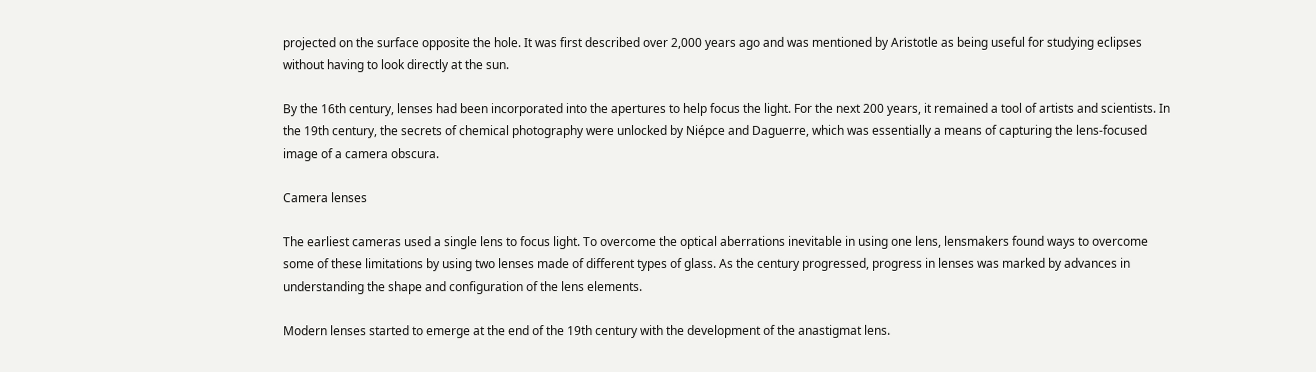projected on the surface opposite the hole. It was first described over 2,000 years ago and was mentioned by Aristotle as being useful for studying eclipses without having to look directly at the sun.

By the 16th century, lenses had been incorporated into the apertures to help focus the light. For the next 200 years, it remained a tool of artists and scientists. In the 19th century, the secrets of chemical photography were unlocked by Niépce and Daguerre, which was essentially a means of capturing the lens-focused image of a camera obscura.

Camera lenses

The earliest cameras used a single lens to focus light. To overcome the optical aberrations inevitable in using one lens, lensmakers found ways to overcome some of these limitations by using two lenses made of different types of glass. As the century progressed, progress in lenses was marked by advances in understanding the shape and configuration of the lens elements.

Modern lenses started to emerge at the end of the 19th century with the development of the anastigmat lens.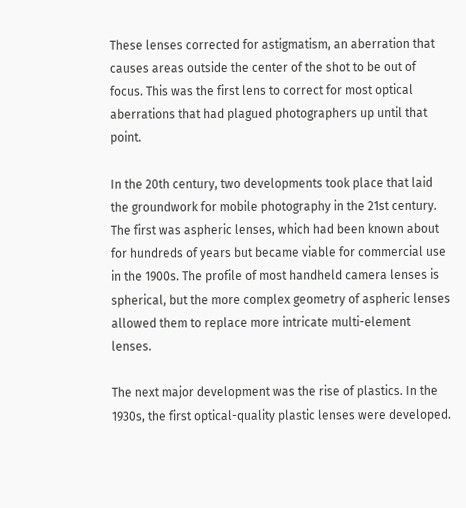These lenses corrected for astigmatism, an aberration that causes areas outside the center of the shot to be out of focus. This was the first lens to correct for most optical aberrations that had plagued photographers up until that point.

In the 20th century, two developments took place that laid the groundwork for mobile photography in the 21st century. The first was aspheric lenses, which had been known about for hundreds of years but became viable for commercial use in the 1900s. The profile of most handheld camera lenses is spherical, but the more complex geometry of aspheric lenses allowed them to replace more intricate multi-element lenses.

The next major development was the rise of plastics. In the 1930s, the first optical-quality plastic lenses were developed.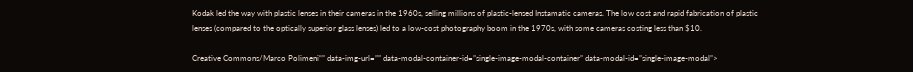Kodak led the way with plastic lenses in their cameras in the 1960s, selling millions of plastic-lensed Instamatic cameras. The low cost and rapid fabrication of plastic lenses (compared to the optically superior glass lenses) led to a low-cost photography boom in the 1970s, with some cameras costing less than $10.

Creative Commons/Marco Polimeni“” data-img-url=”” data-modal-container-id=”single-image-modal-container” data-modal-id=”single-image-modal”>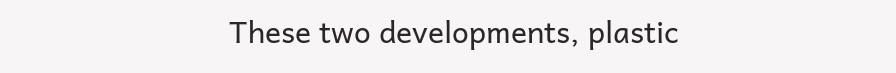These two developments, plastic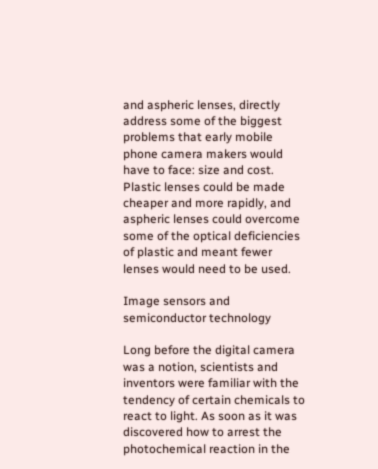and aspheric lenses, directly address some of the biggest problems that early mobile phone camera makers would have to face: size and cost. Plastic lenses could be made cheaper and more rapidly, and aspheric lenses could overcome some of the optical deficiencies of plastic and meant fewer lenses would need to be used.

Image sensors and semiconductor technology

Long before the digital camera was a notion, scientists and inventors were familiar with the tendency of certain chemicals to react to light. As soon as it was discovered how to arrest the photochemical reaction in the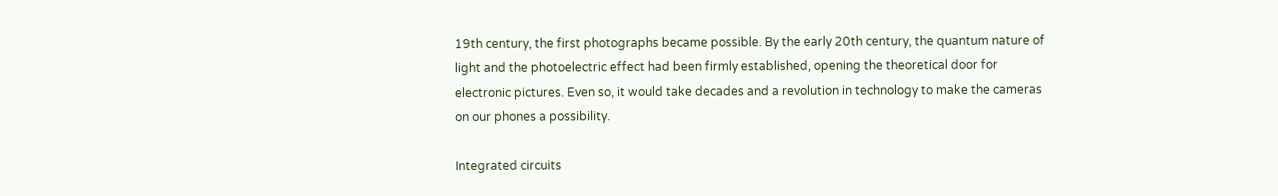19th century, the first photographs became possible. By the early 20th century, the quantum nature of light and the photoelectric effect had been firmly established, opening the theoretical door for electronic pictures. Even so, it would take decades and a revolution in technology to make the cameras on our phones a possibility.

Integrated circuits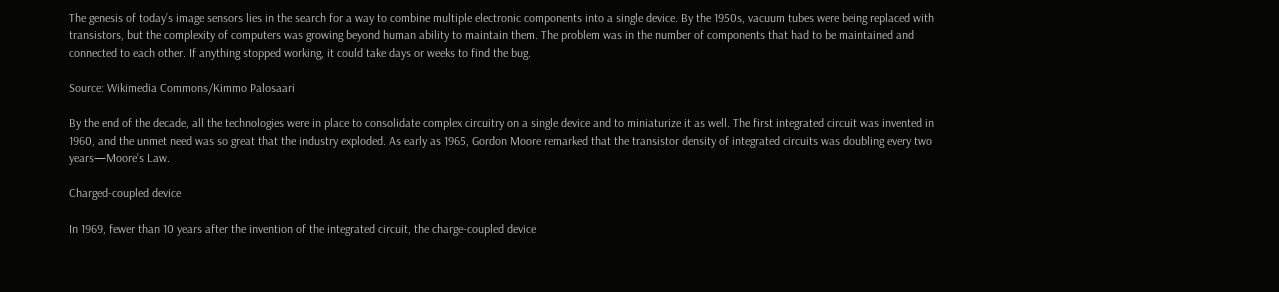The genesis of today’s image sensors lies in the search for a way to combine multiple electronic components into a single device. By the 1950s, vacuum tubes were being replaced with transistors, but the complexity of computers was growing beyond human ability to maintain them. The problem was in the number of components that had to be maintained and connected to each other. If anything stopped working, it could take days or weeks to find the bug.

Source: Wikimedia Commons/Kimmo Palosaari

By the end of the decade, all the technologies were in place to consolidate complex circuitry on a single device and to miniaturize it as well. The first integrated circuit was invented in 1960, and the unmet need was so great that the industry exploded. As early as 1965, Gordon Moore remarked that the transistor density of integrated circuits was doubling every two years—Moore’s Law.

Charged-coupled device

In 1969, fewer than 10 years after the invention of the integrated circuit, the charge-coupled device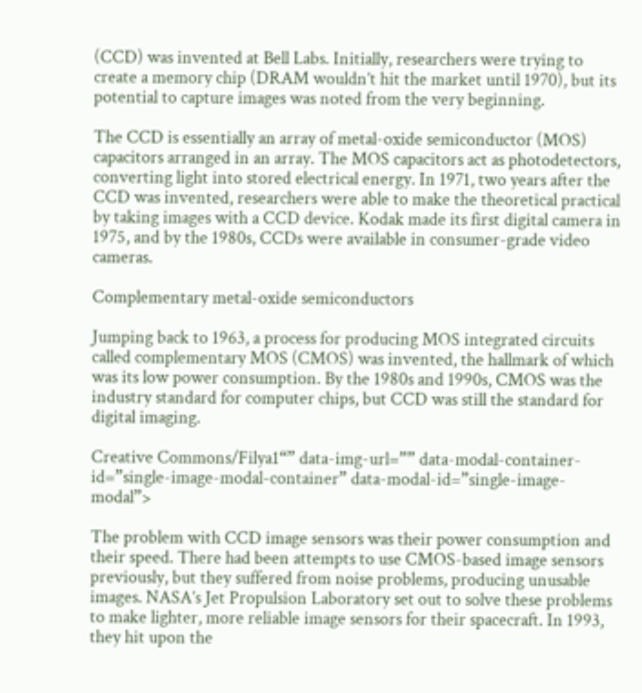(CCD) was invented at Bell Labs. Initially, researchers were trying to create a memory chip (DRAM wouldn’t hit the market until 1970), but its potential to capture images was noted from the very beginning.

The CCD is essentially an array of metal-oxide semiconductor (MOS) capacitors arranged in an array. The MOS capacitors act as photodetectors, converting light into stored electrical energy. In 1971, two years after the CCD was invented, researchers were able to make the theoretical practical by taking images with a CCD device. Kodak made its first digital camera in 1975, and by the 1980s, CCDs were available in consumer-grade video cameras.

Complementary metal-oxide semiconductors

Jumping back to 1963, a process for producing MOS integrated circuits called complementary MOS (CMOS) was invented, the hallmark of which was its low power consumption. By the 1980s and 1990s, CMOS was the industry standard for computer chips, but CCD was still the standard for digital imaging.

Creative Commons/Filya1“” data-img-url=”” data-modal-container-id=”single-image-modal-container” data-modal-id=”single-image-modal”>

The problem with CCD image sensors was their power consumption and their speed. There had been attempts to use CMOS-based image sensors previously, but they suffered from noise problems, producing unusable images. NASA’s Jet Propulsion Laboratory set out to solve these problems to make lighter, more reliable image sensors for their spacecraft. In 1993, they hit upon the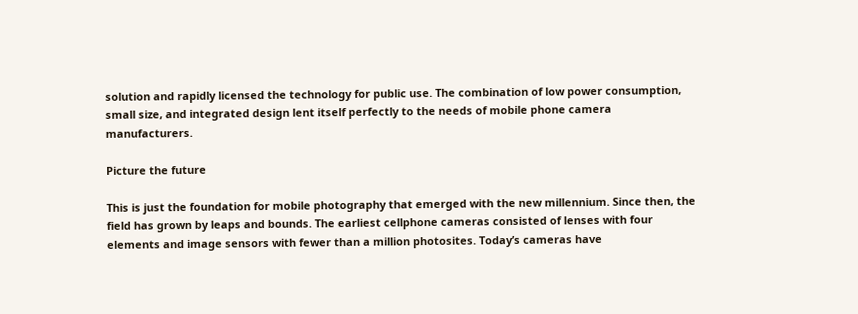solution and rapidly licensed the technology for public use. The combination of low power consumption, small size, and integrated design lent itself perfectly to the needs of mobile phone camera manufacturers.

Picture the future

This is just the foundation for mobile photography that emerged with the new millennium. Since then, the field has grown by leaps and bounds. The earliest cellphone cameras consisted of lenses with four elements and image sensors with fewer than a million photosites. Today’s cameras have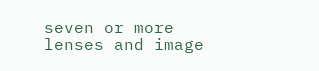seven or more lenses and image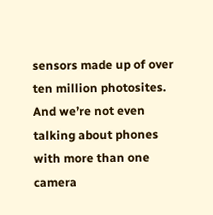sensors made up of over ten million photosites. And we’re not even talking about phones with more than one camera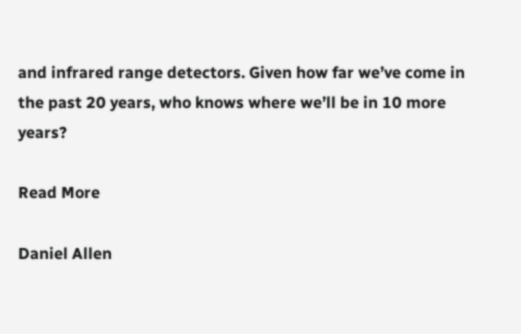and infrared range detectors. Given how far we’ve come in the past 20 years, who knows where we’ll be in 10 more years?

Read More

Daniel Allen